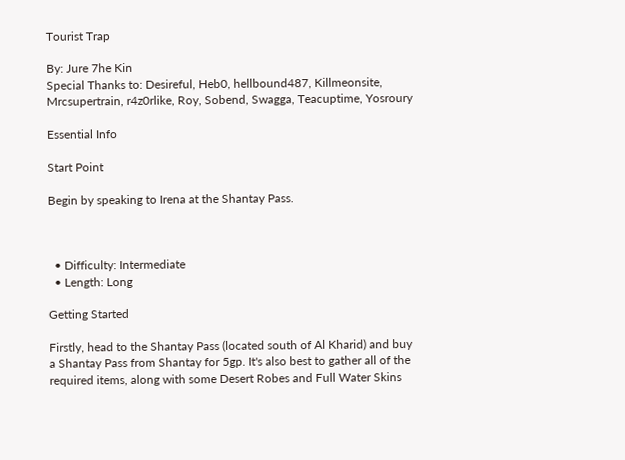Tourist Trap

By: Jure 7he Kin
Special Thanks to: Desireful, Heb0, hellbound487, Killmeonsite, Mrcsupertrain, r4z0rlike, Roy, Sobend, Swagga, Teacuptime, Yosroury

Essential Info

Start Point

Begin by speaking to Irena at the Shantay Pass.



  • Difficulty: Intermediate
  • Length: Long

Getting Started

Firstly, head to the Shantay Pass (located south of Al Kharid) and buy a Shantay Pass from Shantay for 5gp. It's also best to gather all of the required items, along with some Desert Robes and Full Water Skins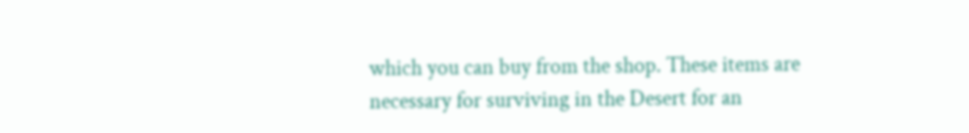which you can buy from the shop. These items are necessary for surviving in the Desert for an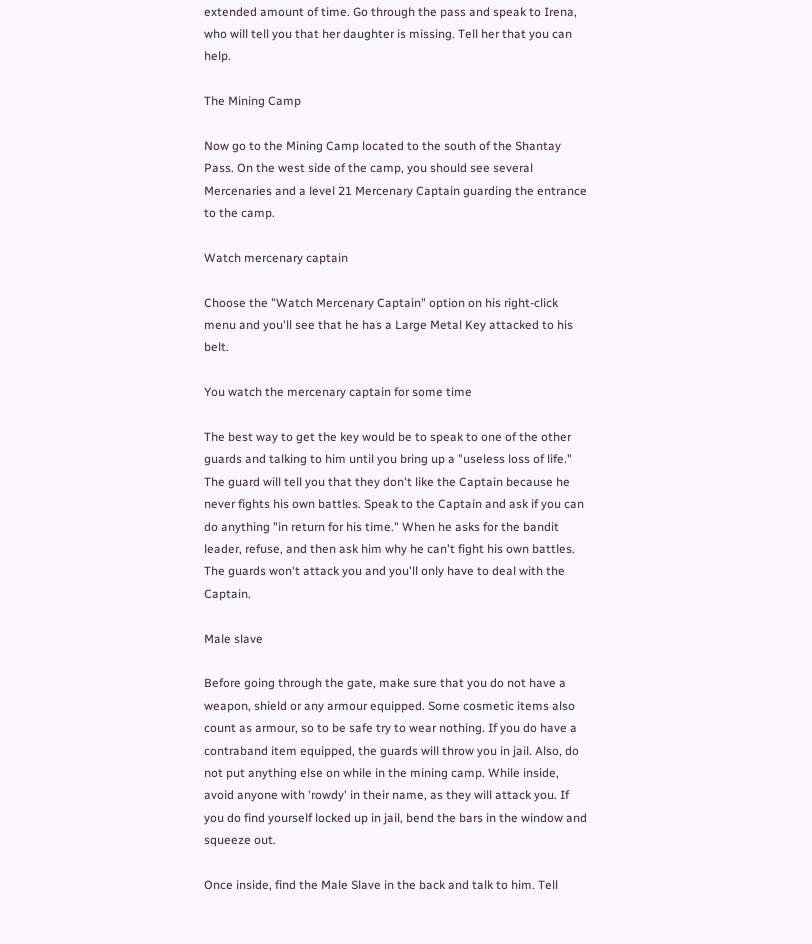extended amount of time. Go through the pass and speak to Irena, who will tell you that her daughter is missing. Tell her that you can help.

The Mining Camp

Now go to the Mining Camp located to the south of the Shantay Pass. On the west side of the camp, you should see several Mercenaries and a level 21 Mercenary Captain guarding the entrance to the camp.

Watch mercenary captain

Choose the "Watch Mercenary Captain" option on his right-click menu and you'll see that he has a Large Metal Key attacked to his belt.

You watch the mercenary captain for some time

The best way to get the key would be to speak to one of the other guards and talking to him until you bring up a "useless loss of life." The guard will tell you that they don't like the Captain because he never fights his own battles. Speak to the Captain and ask if you can do anything "in return for his time." When he asks for the bandit leader, refuse, and then ask him why he can't fight his own battles. The guards won't attack you and you'll only have to deal with the Captain.

Male slave

Before going through the gate, make sure that you do not have a weapon, shield or any armour equipped. Some cosmetic items also count as armour, so to be safe try to wear nothing. If you do have a contraband item equipped, the guards will throw you in jail. Also, do not put anything else on while in the mining camp. While inside, avoid anyone with 'rowdy' in their name, as they will attack you. If you do find yourself locked up in jail, bend the bars in the window and squeeze out.

Once inside, find the Male Slave in the back and talk to him. Tell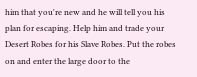him that you're new and he will tell you his plan for escaping. Help him and trade your Desert Robes for his Slave Robes. Put the robes on and enter the large door to the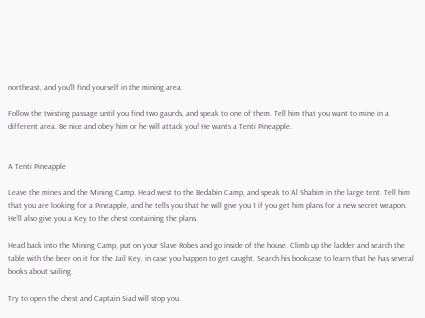northeast, and you'll find yourself in the mining area.

Follow the twisting passage until you find two gaurds, and speak to one of them. Tell him that you want to mine in a different area. Be nice and obey him or he will attack you! He wants a Tenti Pineapple.


A Tenti Pineapple

Leave the mines and the Mining Camp. Head west to the Bedabin Camp, and speak to Al Shabim in the large tent. Tell him that you are looking for a Pineapple, and he tells you that he will give you 1 if you get him plans for a new secret weapon. He'll also give you a Key to the chest containing the plans.

Head back into the Mining Camp, put on your Slave Robes and go inside of the house. Climb up the ladder and search the table with the beer on it for the Jail Key, in case you happen to get caught. Search his bookcase to learn that he has several books about sailing.

Try to open the chest and Captain Siad will stop you.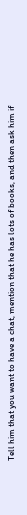Tell him that you want to have a chat, mention that he has lots of books, and then ask him if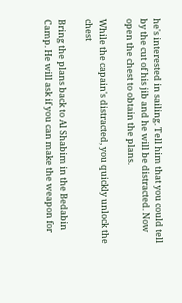he's interested in sailing. Tell him that you could tell by the cut of his jib and he will be distracted. Now open the chest to obtain the plans.

While the capain's distracted, you quickly unlock the chest

Bring the plans back to Al Shabim in the Bedabin Camp. He will ask if you can make the weapon for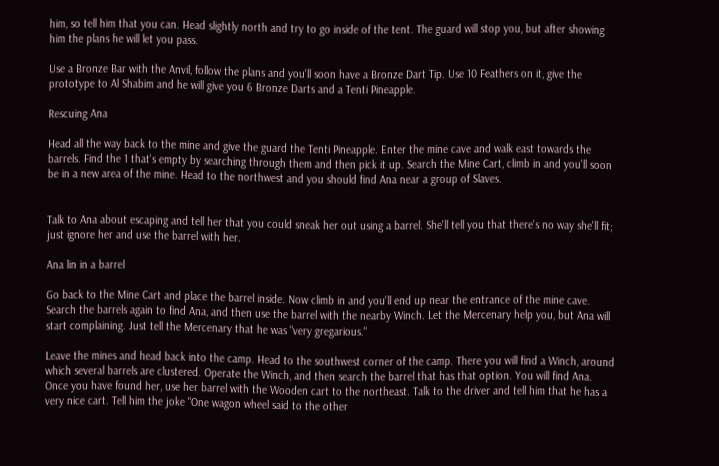him, so tell him that you can. Head slightly north and try to go inside of the tent. The guard will stop you, but after showing him the plans he will let you pass.

Use a Bronze Bar with the Anvil, follow the plans and you'll soon have a Bronze Dart Tip. Use 10 Feathers on it, give the prototype to Al Shabim and he will give you 6 Bronze Darts and a Tenti Pineapple.

Rescuing Ana

Head all the way back to the mine and give the guard the Tenti Pineapple. Enter the mine cave and walk east towards the barrels. Find the 1 that's empty by searching through them and then pick it up. Search the Mine Cart, climb in and you'll soon be in a new area of the mine. Head to the northwest and you should find Ana near a group of Slaves.


Talk to Ana about escaping and tell her that you could sneak her out using a barrel. She'll tell you that there's no way she'll fit; just ignore her and use the barrel with her.

Ana lin in a barrel

Go back to the Mine Cart and place the barrel inside. Now climb in and you'll end up near the entrance of the mine cave. Search the barrels again to find Ana, and then use the barrel with the nearby Winch. Let the Mercenary help you, but Ana will start complaining. Just tell the Mercenary that he was "very gregarious."

Leave the mines and head back into the camp. Head to the southwest corner of the camp. There you will find a Winch, around which several barrels are clustered. Operate the Winch, and then search the barrel that has that option. You will find Ana. Once you have found her, use her barrel with the Wooden cart to the northeast. Talk to the driver and tell him that he has a very nice cart. Tell him the joke "One wagon wheel said to the other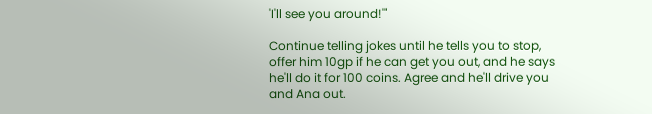'I'll see you around!'"

Continue telling jokes until he tells you to stop, offer him 10gp if he can get you out, and he says he'll do it for 100 coins. Agree and he'll drive you and Ana out.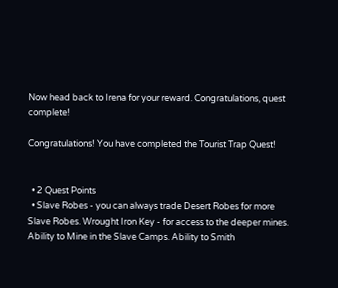Now head back to Irena for your reward. Congratulations, quest complete!

Congratulations! You have completed the Tourist Trap Quest!


  • 2 Quest Points
  • Slave Robes - you can always trade Desert Robes for more Slave Robes. Wrought Iron Key - for access to the deeper mines. Ability to Mine in the Slave Camps. Ability to Smith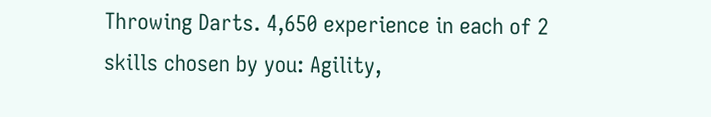Throwing Darts. 4,650 experience in each of 2 skills chosen by you: Agility,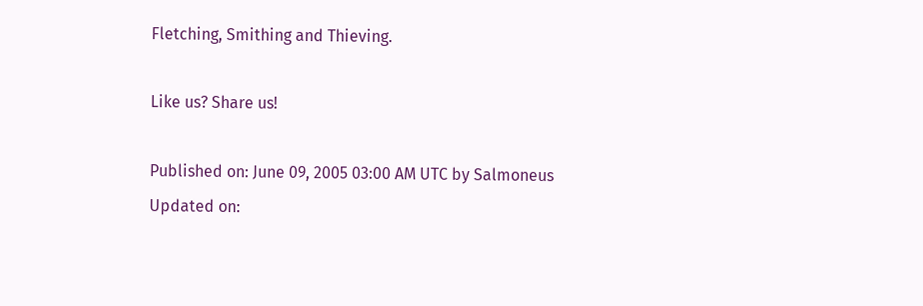Fletching, Smithing and Thieving.

Like us? Share us!

Published on: June 09, 2005 03:00 AM UTC by Salmoneus
Updated on: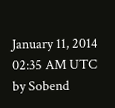January 11, 2014 02:35 AM UTC by Sobend